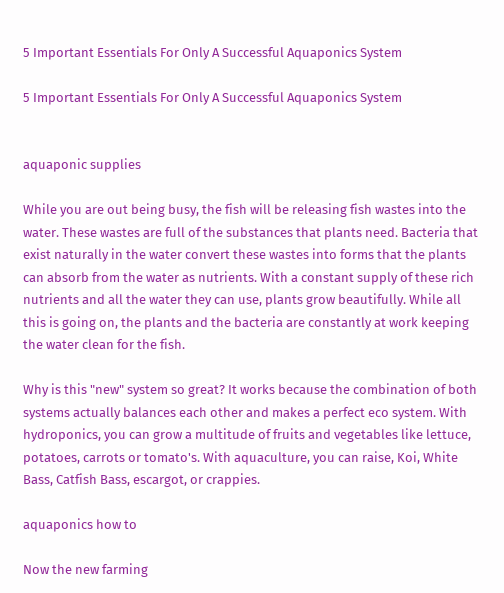5 Important Essentials For Only A Successful Aquaponics System

5 Important Essentials For Only A Successful Aquaponics System


aquaponic supplies

While you are out being busy, the fish will be releasing fish wastes into the water. These wastes are full of the substances that plants need. Bacteria that exist naturally in the water convert these wastes into forms that the plants can absorb from the water as nutrients. With a constant supply of these rich nutrients and all the water they can use, plants grow beautifully. While all this is going on, the plants and the bacteria are constantly at work keeping the water clean for the fish.

Why is this "new" system so great? It works because the combination of both systems actually balances each other and makes a perfect eco system. With hydroponics, you can grow a multitude of fruits and vegetables like lettuce, potatoes, carrots or tomato's. With aquaculture, you can raise, Koi, White Bass, Catfish Bass, escargot, or crappies.

aquaponics how to

Now the new farming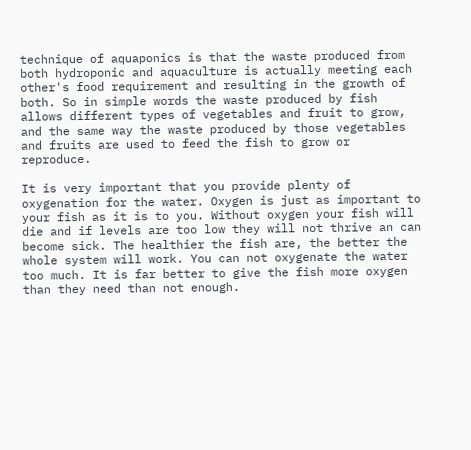technique of aquaponics is that the waste produced from both hydroponic and aquaculture is actually meeting each other's food requirement and resulting in the growth of both. So in simple words the waste produced by fish allows different types of vegetables and fruit to grow, and the same way the waste produced by those vegetables and fruits are used to feed the fish to grow or reproduce.

It is very important that you provide plenty of oxygenation for the water. Oxygen is just as important to your fish as it is to you. Without oxygen your fish will die and if levels are too low they will not thrive an can become sick. The healthier the fish are, the better the whole system will work. You can not oxygenate the water too much. It is far better to give the fish more oxygen than they need than not enough.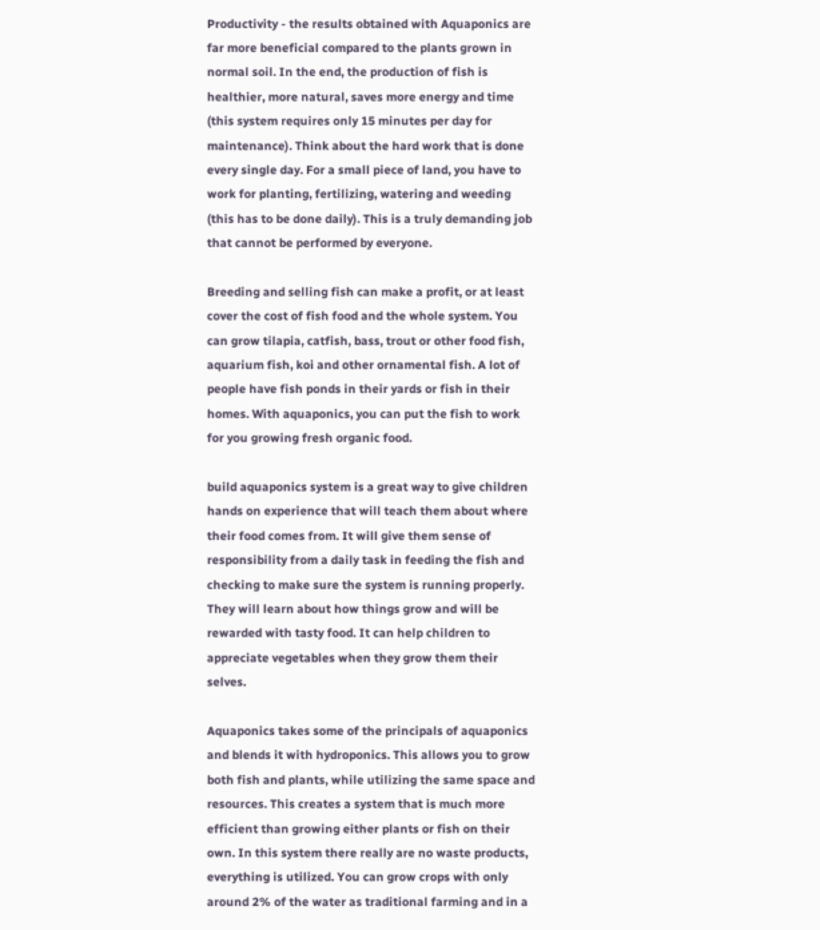Productivity - the results obtained with Aquaponics are far more beneficial compared to the plants grown in normal soil. In the end, the production of fish is healthier, more natural, saves more energy and time (this system requires only 15 minutes per day for maintenance). Think about the hard work that is done every single day. For a small piece of land, you have to work for planting, fertilizing, watering and weeding (this has to be done daily). This is a truly demanding job that cannot be performed by everyone.

Breeding and selling fish can make a profit, or at least cover the cost of fish food and the whole system. You can grow tilapia, catfish, bass, trout or other food fish, aquarium fish, koi and other ornamental fish. A lot of people have fish ponds in their yards or fish in their homes. With aquaponics, you can put the fish to work for you growing fresh organic food.

build aquaponics system is a great way to give children hands on experience that will teach them about where their food comes from. It will give them sense of responsibility from a daily task in feeding the fish and checking to make sure the system is running properly. They will learn about how things grow and will be rewarded with tasty food. It can help children to appreciate vegetables when they grow them their selves.

Aquaponics takes some of the principals of aquaponics and blends it with hydroponics. This allows you to grow both fish and plants, while utilizing the same space and resources. This creates a system that is much more efficient than growing either plants or fish on their own. In this system there really are no waste products, everything is utilized. You can grow crops with only around 2% of the water as traditional farming and in a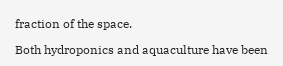fraction of the space.

Both hydroponics and aquaculture have been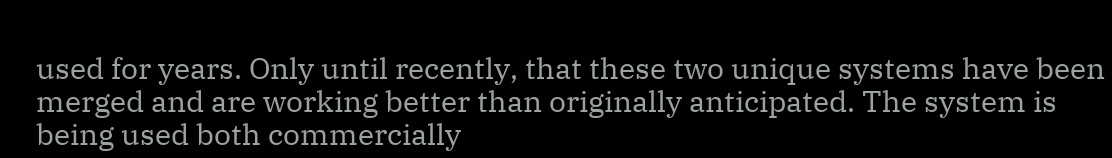used for years. Only until recently, that these two unique systems have been merged and are working better than originally anticipated. The system is being used both commercially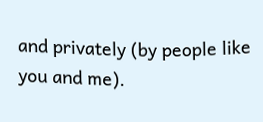and privately (by people like you and me).